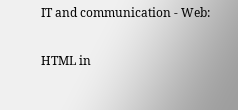IT and communication - Web:

HTML in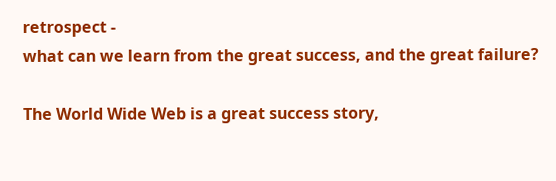retrospect -
what can we learn from the great success, and the great failure?

The World Wide Web is a great success story,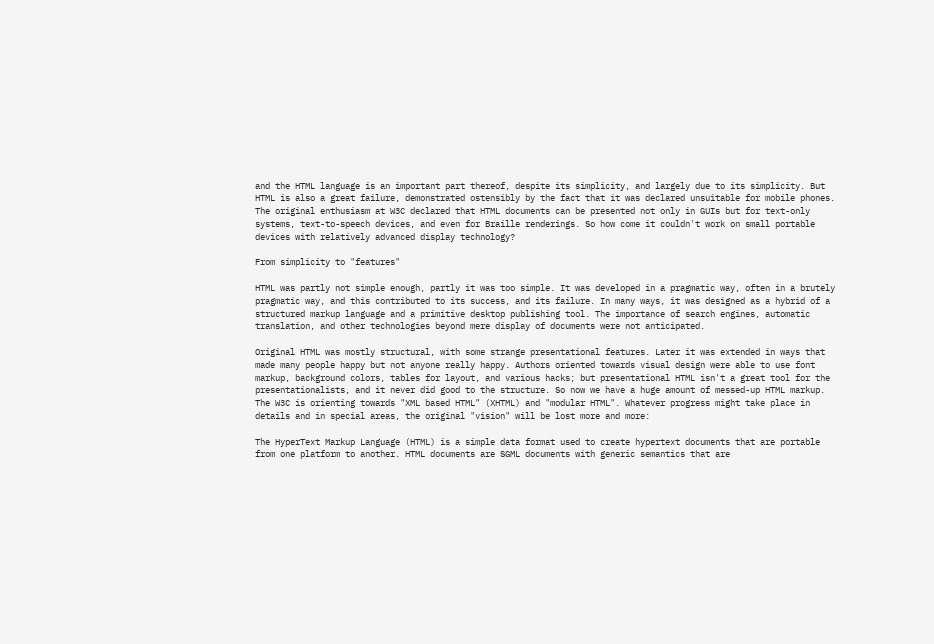and the HTML language is an important part thereof, despite its simplicity, and largely due to its simplicity. But HTML is also a great failure, demonstrated ostensibly by the fact that it was declared unsuitable for mobile phones. The original enthusiasm at W3C declared that HTML documents can be presented not only in GUIs but for text-only systems, text-to-speech devices, and even for Braille renderings. So how come it couldn't work on small portable devices with relatively advanced display technology?

From simplicity to "features"

HTML was partly not simple enough, partly it was too simple. It was developed in a pragmatic way, often in a brutely pragmatic way, and this contributed to its success, and its failure. In many ways, it was designed as a hybrid of a structured markup language and a primitive desktop publishing tool. The importance of search engines, automatic translation, and other technologies beyond mere display of documents were not anticipated.

Original HTML was mostly structural, with some strange presentational features. Later it was extended in ways that made many people happy but not anyone really happy. Authors oriented towards visual design were able to use font markup, background colors, tables for layout, and various hacks; but presentational HTML isn't a great tool for the presentationalists, and it never did good to the structure. So now we have a huge amount of messed-up HTML markup. The W3C is orienting towards "XML based HTML" (XHTML) and "modular HTML". Whatever progress might take place in details and in special areas, the original "vision" will be lost more and more:

The HyperText Markup Language (HTML) is a simple data format used to create hypertext documents that are portable from one platform to another. HTML documents are SGML documents with generic semantics that are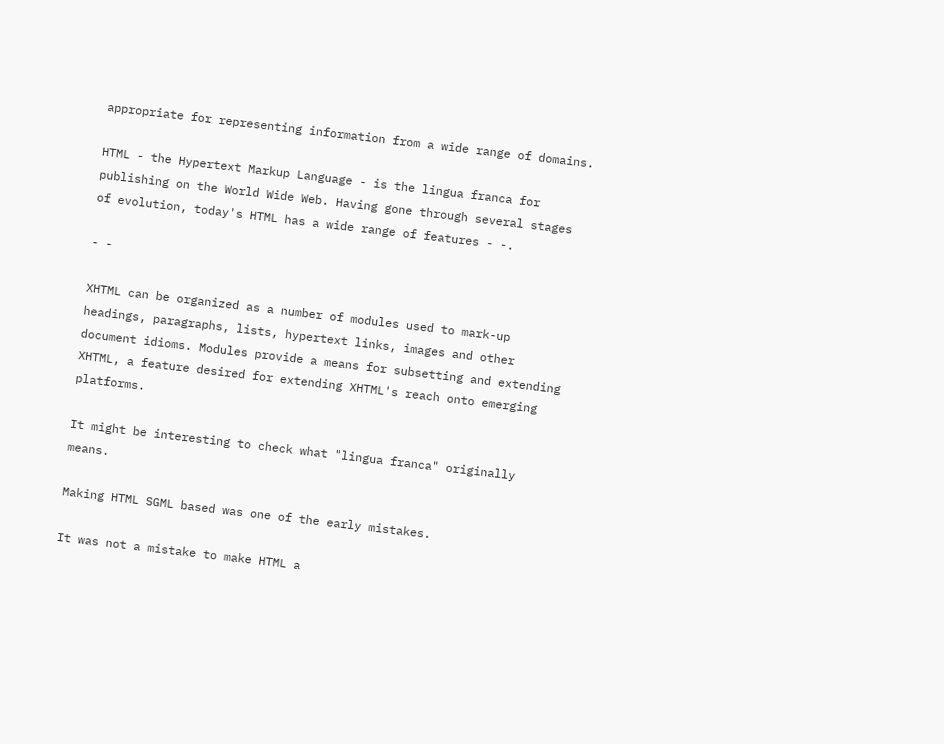appropriate for representing information from a wide range of domains.

HTML - the Hypertext Markup Language - is the lingua franca for publishing on the World Wide Web. Having gone through several stages of evolution, today's HTML has a wide range of features - -.

- -

XHTML can be organized as a number of modules used to mark-up headings, paragraphs, lists, hypertext links, images and other document idioms. Modules provide a means for subsetting and extending XHTML, a feature desired for extending XHTML's reach onto emerging platforms.

It might be interesting to check what "lingua franca" originally means.

Making HTML SGML based was one of the early mistakes.

It was not a mistake to make HTML a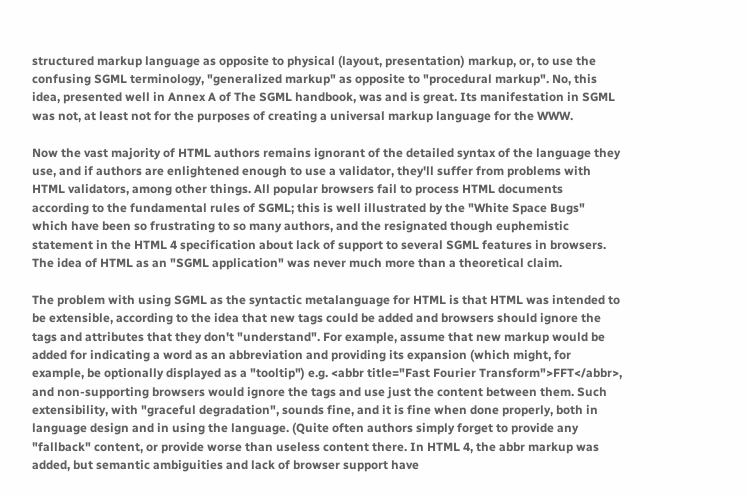structured markup language as opposite to physical (layout, presentation) markup, or, to use the confusing SGML terminology, "generalized markup" as opposite to "procedural markup". No, this idea, presented well in Annex A of The SGML handbook, was and is great. Its manifestation in SGML was not, at least not for the purposes of creating a universal markup language for the WWW.

Now the vast majority of HTML authors remains ignorant of the detailed syntax of the language they use, and if authors are enlightened enough to use a validator, they'll suffer from problems with HTML validators, among other things. All popular browsers fail to process HTML documents according to the fundamental rules of SGML; this is well illustrated by the "White Space Bugs" which have been so frustrating to so many authors, and the resignated though euphemistic statement in the HTML 4 specification about lack of support to several SGML features in browsers. The idea of HTML as an "SGML application" was never much more than a theoretical claim.

The problem with using SGML as the syntactic metalanguage for HTML is that HTML was intended to be extensible, according to the idea that new tags could be added and browsers should ignore the tags and attributes that they don't "understand". For example, assume that new markup would be added for indicating a word as an abbreviation and providing its expansion (which might, for example, be optionally displayed as a "tooltip") e.g. <abbr title="Fast Fourier Transform">FFT</abbr>, and non-supporting browsers would ignore the tags and use just the content between them. Such extensibility, with "graceful degradation", sounds fine, and it is fine when done properly, both in language design and in using the language. (Quite often authors simply forget to provide any "fallback" content, or provide worse than useless content there. In HTML 4, the abbr markup was added, but semantic ambiguities and lack of browser support have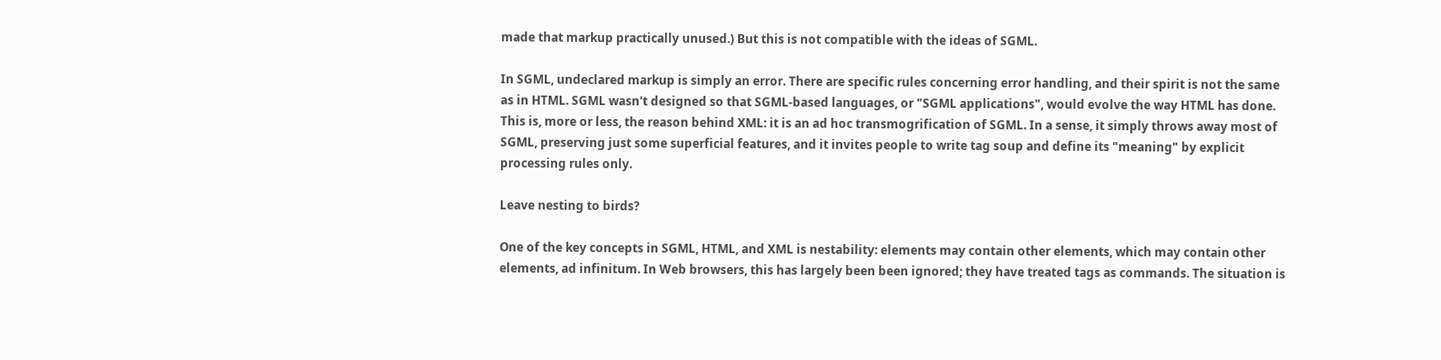made that markup practically unused.) But this is not compatible with the ideas of SGML.

In SGML, undeclared markup is simply an error. There are specific rules concerning error handling, and their spirit is not the same as in HTML. SGML wasn't designed so that SGML-based languages, or "SGML applications", would evolve the way HTML has done. This is, more or less, the reason behind XML: it is an ad hoc transmogrification of SGML. In a sense, it simply throws away most of SGML, preserving just some superficial features, and it invites people to write tag soup and define its "meaning" by explicit processing rules only.

Leave nesting to birds?

One of the key concepts in SGML, HTML, and XML is nestability: elements may contain other elements, which may contain other elements, ad infinitum. In Web browsers, this has largely been been ignored; they have treated tags as commands. The situation is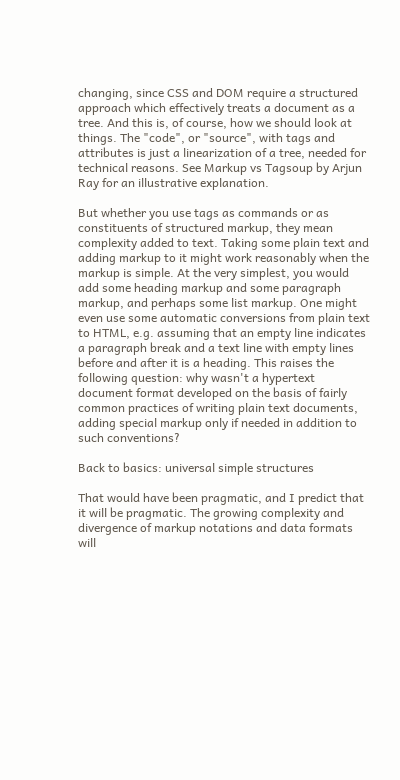changing, since CSS and DOM require a structured approach which effectively treats a document as a tree. And this is, of course, how we should look at things. The "code", or "source", with tags and attributes is just a linearization of a tree, needed for technical reasons. See Markup vs Tagsoup by Arjun Ray for an illustrative explanation.

But whether you use tags as commands or as constituents of structured markup, they mean complexity added to text. Taking some plain text and adding markup to it might work reasonably when the markup is simple. At the very simplest, you would add some heading markup and some paragraph markup, and perhaps some list markup. One might even use some automatic conversions from plain text to HTML, e.g. assuming that an empty line indicates a paragraph break and a text line with empty lines before and after it is a heading. This raises the following question: why wasn't a hypertext document format developed on the basis of fairly common practices of writing plain text documents, adding special markup only if needed in addition to such conventions?

Back to basics: universal simple structures

That would have been pragmatic, and I predict that it will be pragmatic. The growing complexity and divergence of markup notations and data formats will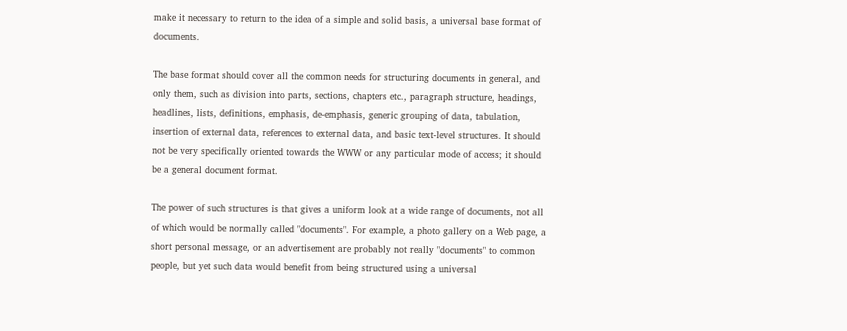make it necessary to return to the idea of a simple and solid basis, a universal base format of documents.

The base format should cover all the common needs for structuring documents in general, and only them, such as division into parts, sections, chapters etc., paragraph structure, headings, headlines, lists, definitions, emphasis, de-emphasis, generic grouping of data, tabulation, insertion of external data, references to external data, and basic text-level structures. It should not be very specifically oriented towards the WWW or any particular mode of access; it should be a general document format.

The power of such structures is that gives a uniform look at a wide range of documents, not all of which would be normally called "documents". For example, a photo gallery on a Web page, a short personal message, or an advertisement are probably not really "documents" to common people, but yet such data would benefit from being structured using a universal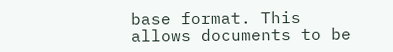base format. This allows documents to be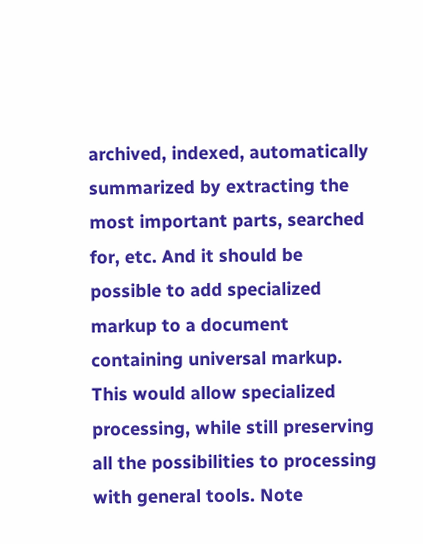archived, indexed, automatically summarized by extracting the most important parts, searched for, etc. And it should be possible to add specialized markup to a document containing universal markup. This would allow specialized processing, while still preserving all the possibilities to processing with general tools. Note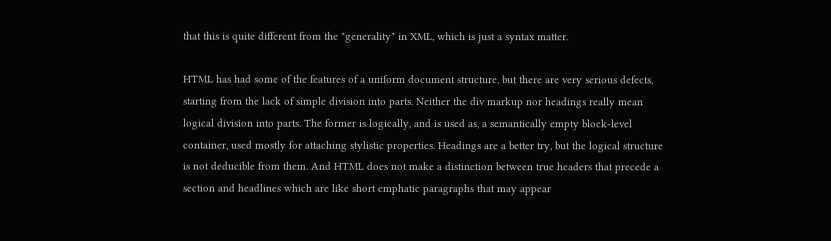that this is quite different from the "generality" in XML, which is just a syntax matter.

HTML has had some of the features of a uniform document structure, but there are very serious defects, starting from the lack of simple division into parts. Neither the div markup nor headings really mean logical division into parts. The former is logically, and is used as, a semantically empty block-level container, used mostly for attaching stylistic properties. Headings are a better try, but the logical structure is not deducible from them. And HTML does not make a distinction between true headers that precede a section and headlines which are like short emphatic paragraphs that may appear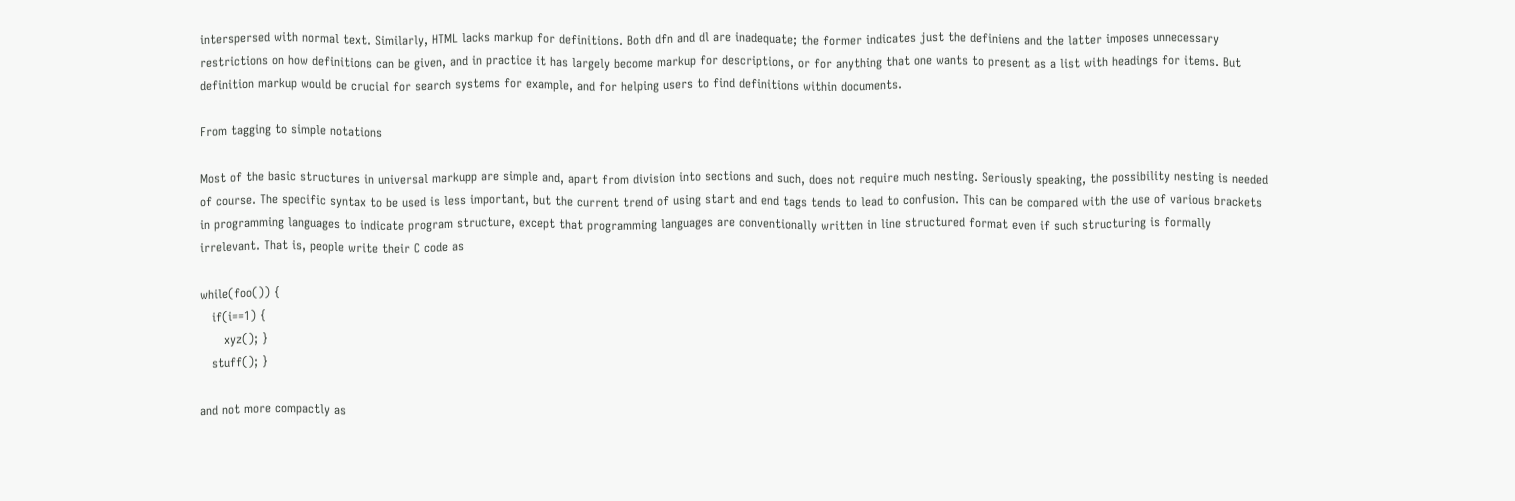interspersed with normal text. Similarly, HTML lacks markup for definitions. Both dfn and dl are inadequate; the former indicates just the definiens and the latter imposes unnecessary restrictions on how definitions can be given, and in practice it has largely become markup for descriptions, or for anything that one wants to present as a list with headings for items. But definition markup would be crucial for search systems for example, and for helping users to find definitions within documents.

From tagging to simple notations

Most of the basic structures in universal markupp are simple and, apart from division into sections and such, does not require much nesting. Seriously speaking, the possibility nesting is needed of course. The specific syntax to be used is less important, but the current trend of using start and end tags tends to lead to confusion. This can be compared with the use of various brackets in programming languages to indicate program structure, except that programming languages are conventionally written in line structured format even if such structuring is formally irrelevant. That is, people write their C code as

while(foo()) {
   if(i==1) {
      xyz(); }
   stuff(); }

and not more compactly as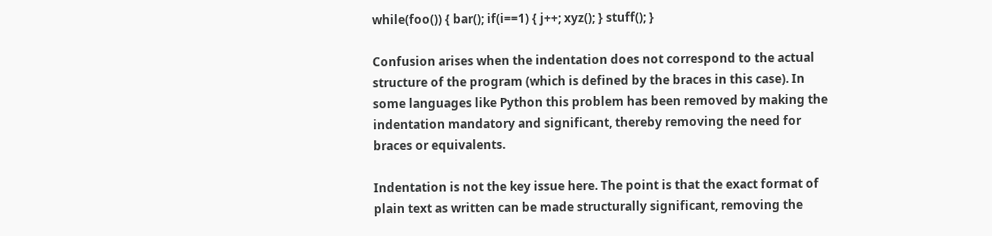while(foo()) { bar(); if(i==1) { j++; xyz(); } stuff(); }

Confusion arises when the indentation does not correspond to the actual structure of the program (which is defined by the braces in this case). In some languages like Python this problem has been removed by making the indentation mandatory and significant, thereby removing the need for braces or equivalents.

Indentation is not the key issue here. The point is that the exact format of plain text as written can be made structurally significant, removing the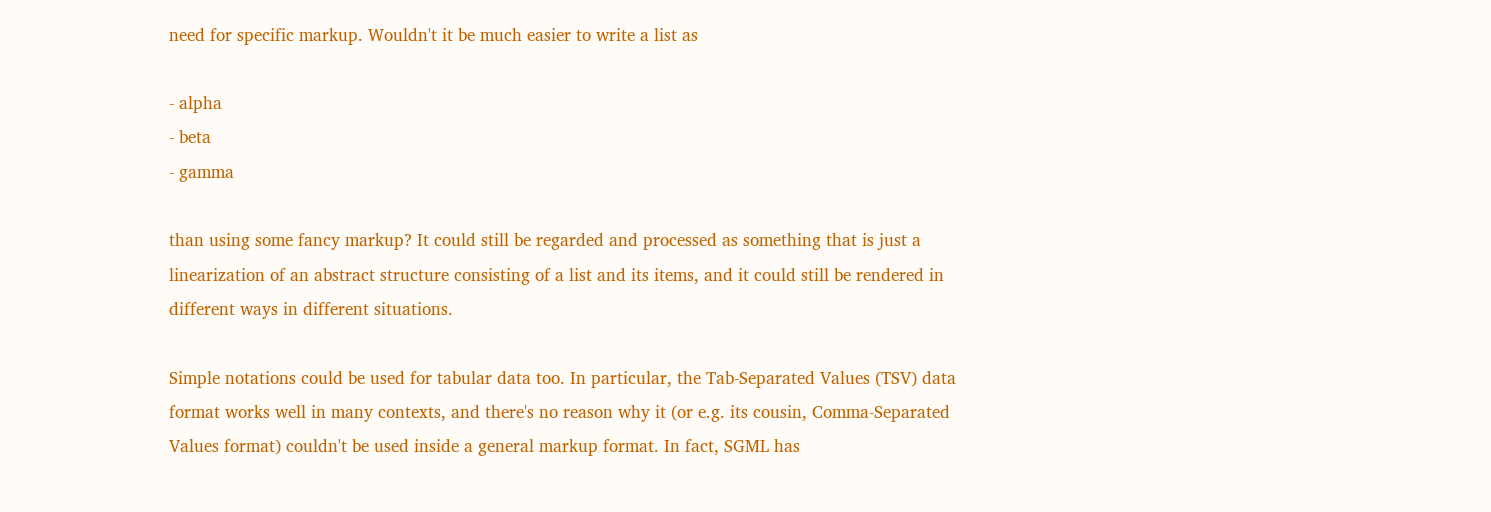need for specific markup. Wouldn't it be much easier to write a list as

- alpha
- beta
- gamma

than using some fancy markup? It could still be regarded and processed as something that is just a linearization of an abstract structure consisting of a list and its items, and it could still be rendered in different ways in different situations.

Simple notations could be used for tabular data too. In particular, the Tab-Separated Values (TSV) data format works well in many contexts, and there's no reason why it (or e.g. its cousin, Comma-Separated Values format) couldn't be used inside a general markup format. In fact, SGML has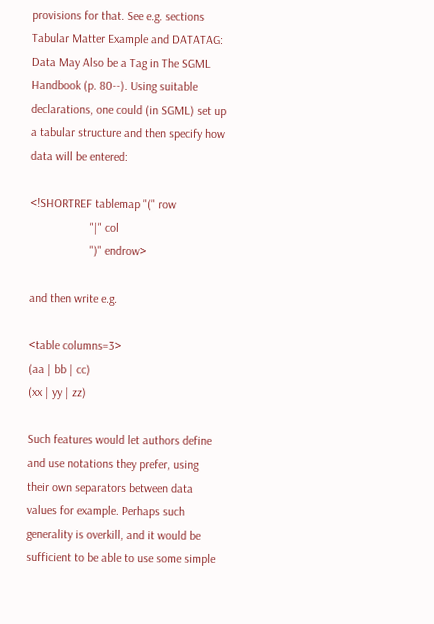provisions for that. See e.g. sections Tabular Matter Example and DATATAG: Data May Also be a Tag in The SGML Handbook (p. 80--). Using suitable declarations, one could (in SGML) set up a tabular structure and then specify how data will be entered:

<!SHORTREF tablemap "(" row
                    "|" col
                    ")" endrow>

and then write e.g.

<table columns=3>
(aa | bb | cc)
(xx | yy | zz)

Such features would let authors define and use notations they prefer, using their own separators between data values for example. Perhaps such generality is overkill, and it would be sufficient to be able to use some simple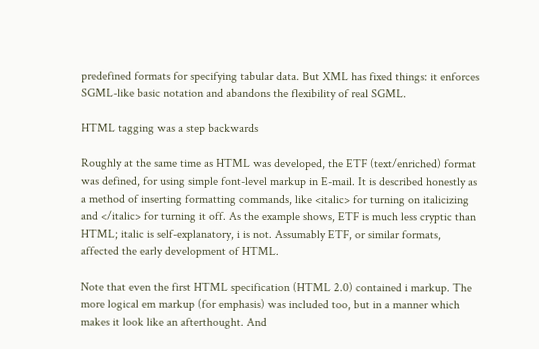predefined formats for specifying tabular data. But XML has fixed things: it enforces SGML-like basic notation and abandons the flexibility of real SGML.

HTML tagging was a step backwards

Roughly at the same time as HTML was developed, the ETF (text/enriched) format was defined, for using simple font-level markup in E-mail. It is described honestly as a method of inserting formatting commands, like <italic> for turning on italicizing and </italic> for turning it off. As the example shows, ETF is much less cryptic than HTML; italic is self-explanatory, i is not. Assumably ETF, or similar formats, affected the early development of HTML.

Note that even the first HTML specification (HTML 2.0) contained i markup. The more logical em markup (for emphasis) was included too, but in a manner which makes it look like an afterthought. And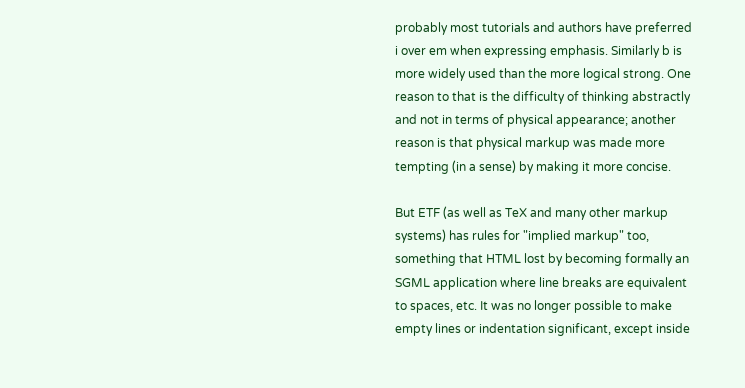probably most tutorials and authors have preferred i over em when expressing emphasis. Similarly b is more widely used than the more logical strong. One reason to that is the difficulty of thinking abstractly and not in terms of physical appearance; another reason is that physical markup was made more tempting (in a sense) by making it more concise.

But ETF (as well as TeX and many other markup systems) has rules for "implied markup" too, something that HTML lost by becoming formally an SGML application where line breaks are equivalent to spaces, etc. It was no longer possible to make empty lines or indentation significant, except inside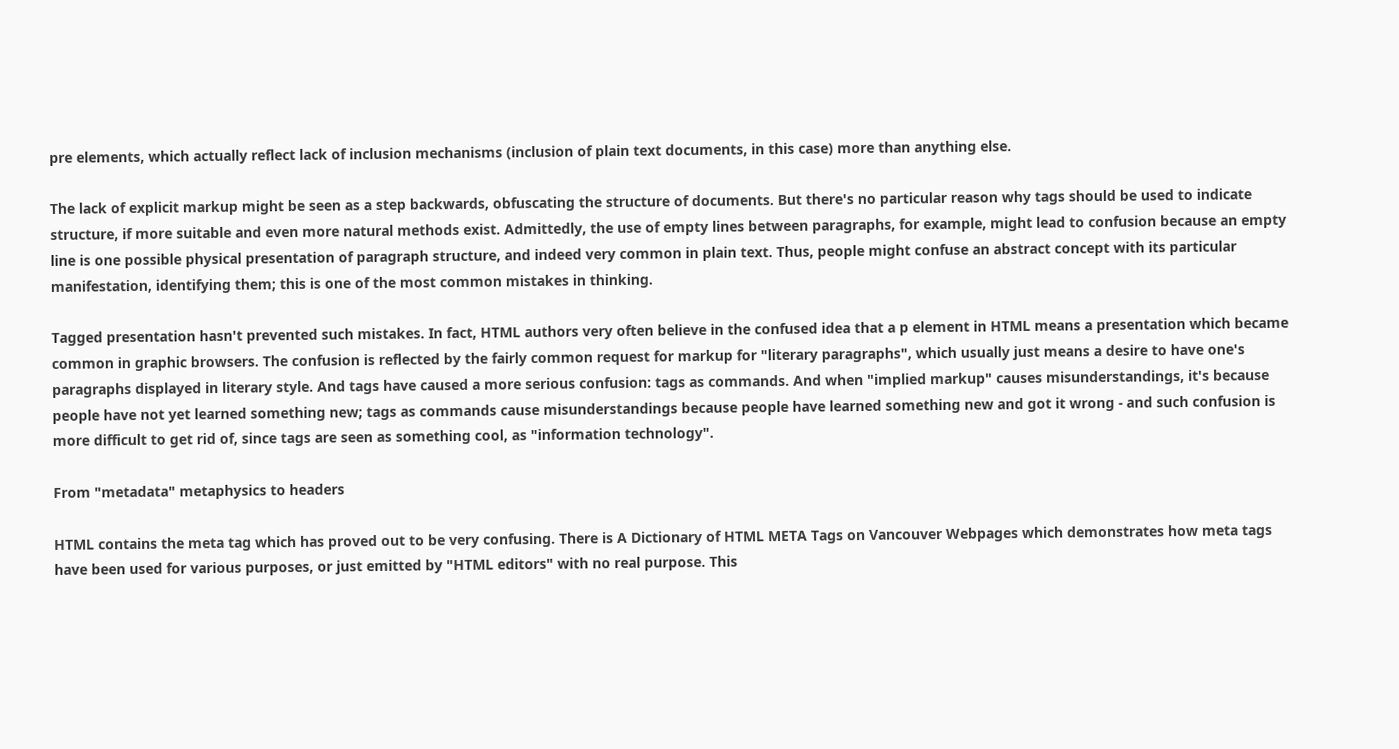pre elements, which actually reflect lack of inclusion mechanisms (inclusion of plain text documents, in this case) more than anything else.

The lack of explicit markup might be seen as a step backwards, obfuscating the structure of documents. But there's no particular reason why tags should be used to indicate structure, if more suitable and even more natural methods exist. Admittedly, the use of empty lines between paragraphs, for example, might lead to confusion because an empty line is one possible physical presentation of paragraph structure, and indeed very common in plain text. Thus, people might confuse an abstract concept with its particular manifestation, identifying them; this is one of the most common mistakes in thinking.

Tagged presentation hasn't prevented such mistakes. In fact, HTML authors very often believe in the confused idea that a p element in HTML means a presentation which became common in graphic browsers. The confusion is reflected by the fairly common request for markup for "literary paragraphs", which usually just means a desire to have one's paragraphs displayed in literary style. And tags have caused a more serious confusion: tags as commands. And when "implied markup" causes misunderstandings, it's because people have not yet learned something new; tags as commands cause misunderstandings because people have learned something new and got it wrong - and such confusion is more difficult to get rid of, since tags are seen as something cool, as "information technology".

From "metadata" metaphysics to headers

HTML contains the meta tag which has proved out to be very confusing. There is A Dictionary of HTML META Tags on Vancouver Webpages which demonstrates how meta tags have been used for various purposes, or just emitted by "HTML editors" with no real purpose. This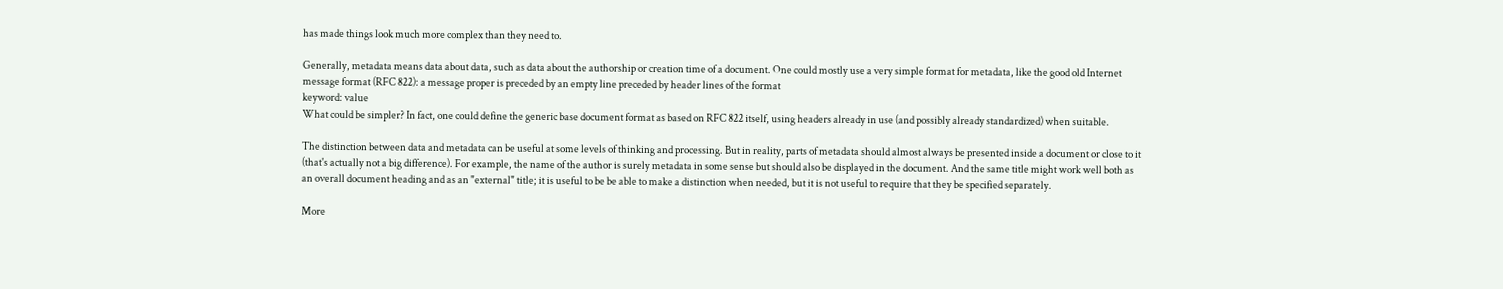has made things look much more complex than they need to.

Generally, metadata means data about data, such as data about the authorship or creation time of a document. One could mostly use a very simple format for metadata, like the good old Internet message format (RFC 822): a message proper is preceded by an empty line preceded by header lines of the format
keyword: value
What could be simpler? In fact, one could define the generic base document format as based on RFC 822 itself, using headers already in use (and possibly already standardized) when suitable.

The distinction between data and metadata can be useful at some levels of thinking and processing. But in reality, parts of metadata should almost always be presented inside a document or close to it (that's actually not a big difference). For example, the name of the author is surely metadata in some sense but should also be displayed in the document. And the same title might work well both as an overall document heading and as an "external" title; it is useful to be be able to make a distinction when needed, but it is not useful to require that they be specified separately.

More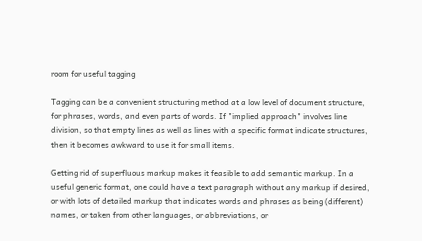room for useful tagging

Tagging can be a convenient structuring method at a low level of document structure, for phrases, words, and even parts of words. If "implied approach" involves line division, so that empty lines as well as lines with a specific format indicate structures, then it becomes awkward to use it for small items.

Getting rid of superfluous markup makes it feasible to add semantic markup. In a useful generic format, one could have a text paragraph without any markup if desired, or with lots of detailed markup that indicates words and phrases as being (different) names, or taken from other languages, or abbreviations, or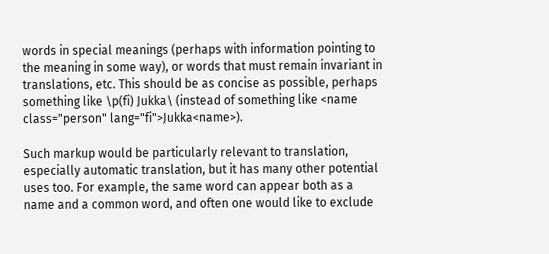words in special meanings (perhaps with information pointing to the meaning in some way), or words that must remain invariant in translations, etc. This should be as concise as possible, perhaps something like \p(fi) Jukka\ (instead of something like <name class="person" lang="fi">Jukka<name>).

Such markup would be particularly relevant to translation, especially automatic translation, but it has many other potential uses too. For example, the same word can appear both as a name and a common word, and often one would like to exclude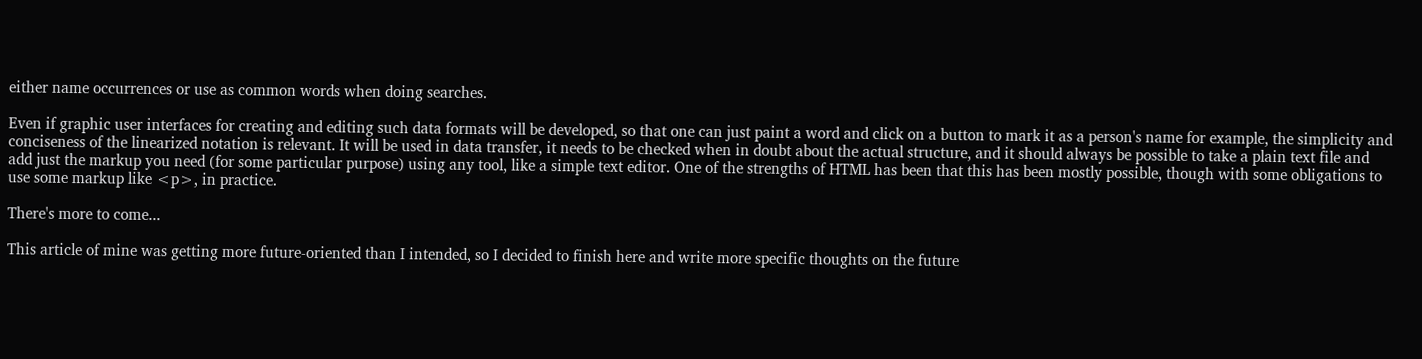either name occurrences or use as common words when doing searches.

Even if graphic user interfaces for creating and editing such data formats will be developed, so that one can just paint a word and click on a button to mark it as a person's name for example, the simplicity and conciseness of the linearized notation is relevant. It will be used in data transfer, it needs to be checked when in doubt about the actual structure, and it should always be possible to take a plain text file and add just the markup you need (for some particular purpose) using any tool, like a simple text editor. One of the strengths of HTML has been that this has been mostly possible, though with some obligations to use some markup like <p>, in practice.

There's more to come...

This article of mine was getting more future-oriented than I intended, so I decided to finish here and write more specific thoughts on the future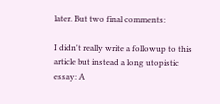later. But two final comments:

I didn't really write a followup to this article but instead a long utopistic essay: A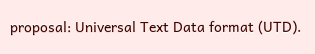proposal: Universal Text Data format (UTD).